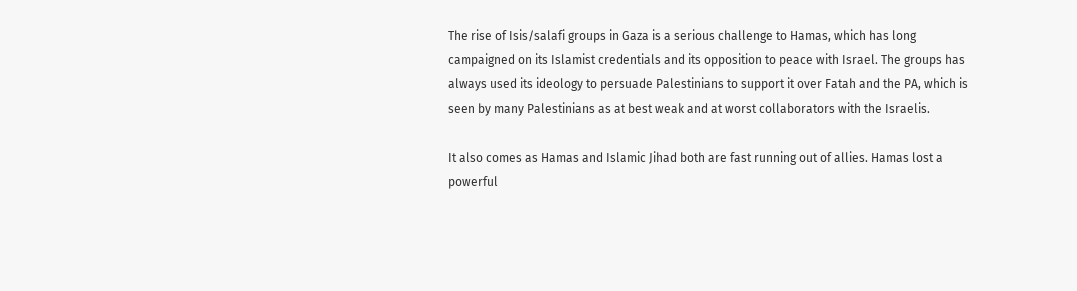The rise of Isis/salafi groups in Gaza is a serious challenge to Hamas, which has long campaigned on its Islamist credentials and its opposition to peace with Israel. The groups has always used its ideology to persuade Palestinians to support it over Fatah and the PA, which is seen by many Palestinians as at best weak and at worst collaborators with the Israelis.

It also comes as Hamas and Islamic Jihad both are fast running out of allies. Hamas lost a powerful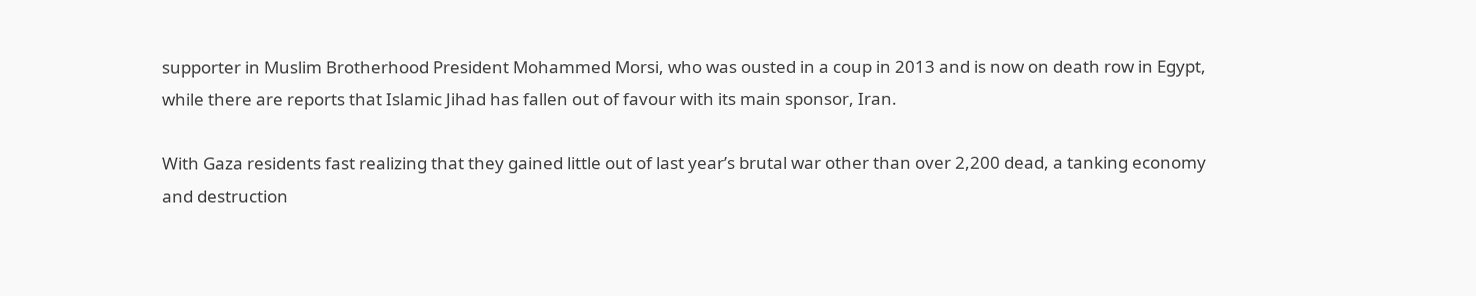supporter in Muslim Brotherhood President Mohammed Morsi, who was ousted in a coup in 2013 and is now on death row in Egypt, while there are reports that Islamic Jihad has fallen out of favour with its main sponsor, Iran.

With Gaza residents fast realizing that they gained little out of last year’s brutal war other than over 2,200 dead, a tanking economy and destruction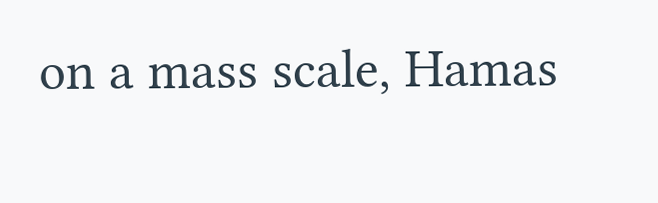on a mass scale, Hamas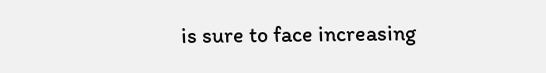is sure to face increasing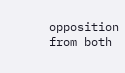opposition from both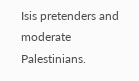Isis pretenders and moderate Palestinians.